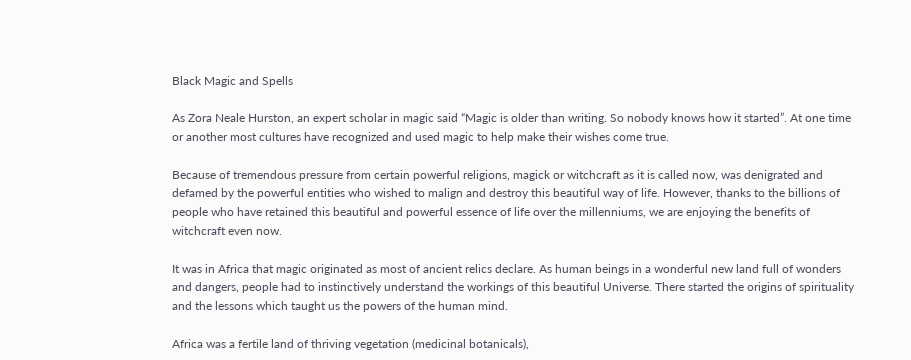Black Magic and Spells

As Zora Neale Hurston, an expert scholar in magic said “Magic is older than writing. So nobody knows how it started”. At one time or another most cultures have recognized and used magic to help make their wishes come true.

Because of tremendous pressure from certain powerful religions, magick or witchcraft as it is called now, was denigrated and defamed by the powerful entities who wished to malign and destroy this beautiful way of life. However, thanks to the billions of people who have retained this beautiful and powerful essence of life over the millenniums, we are enjoying the benefits of witchcraft even now.

It was in Africa that magic originated as most of ancient relics declare. As human beings in a wonderful new land full of wonders and dangers, people had to instinctively understand the workings of this beautiful Universe. There started the origins of spirituality and the lessons which taught us the powers of the human mind.

Africa was a fertile land of thriving vegetation (medicinal botanicals),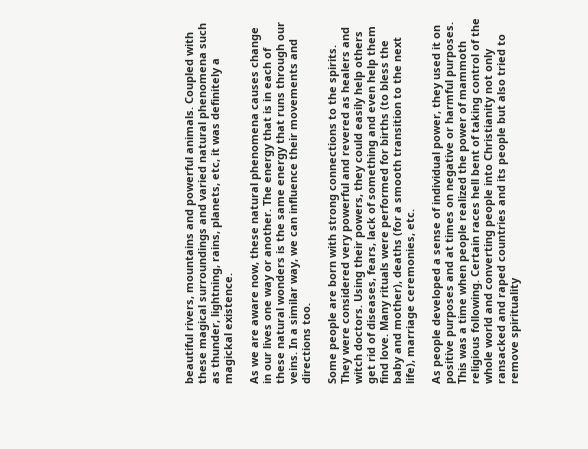beautiful rivers, mountains and powerful animals. Coupled with these magical surroundings and varied natural phenomena such as thunder, lightning, rains, planets, etc, it was definitely a magickal existence.

As we are aware now, these natural phenomena causes change in our lives one way or another. The energy that is in each of these natural wonders is the same energy that runs through our veins. In a similar way, we can influence their movements and directions too.

Some people are born with strong connections to the spirits. They were considered very powerful and revered as healers and witch doctors. Using their powers, they could easily help others get rid of diseases, fears, lack of something and even help them find love. Many rituals were performed for births (to bless the baby and mother), deaths (for a smooth transition to the next life), marriage ceremonies, etc.

As people developed a sense of individual power, they used it on positive purposes and at times on negative or harmful purposes. This was a time when people realized the power of mammoth religious following. Certain races hell bent of taking control of the whole world and converting people into Christianity not only ransacked and raped countries and its people but also tried to remove spirituality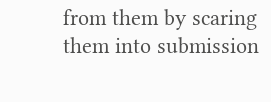from them by scaring them into submission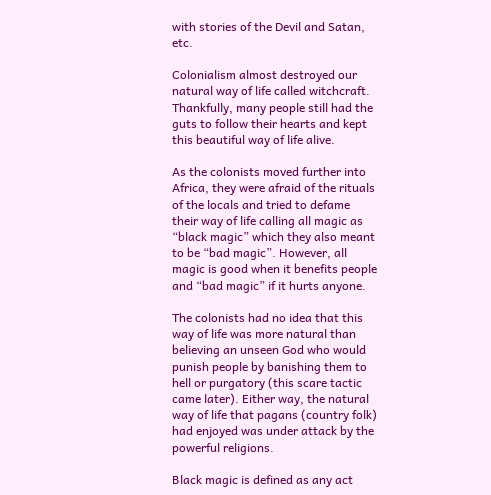with stories of the Devil and Satan, etc.

Colonialism almost destroyed our natural way of life called witchcraft. Thankfully, many people still had the guts to follow their hearts and kept this beautiful way of life alive.

As the colonists moved further into Africa, they were afraid of the rituals of the locals and tried to defame their way of life calling all magic as “black magic” which they also meant to be “bad magic”. However, all magic is good when it benefits people and “bad magic” if it hurts anyone.

The colonists had no idea that this way of life was more natural than believing an unseen God who would punish people by banishing them to hell or purgatory (this scare tactic came later). Either way, the natural way of life that pagans (country folk) had enjoyed was under attack by the powerful religions.

Black magic is defined as any act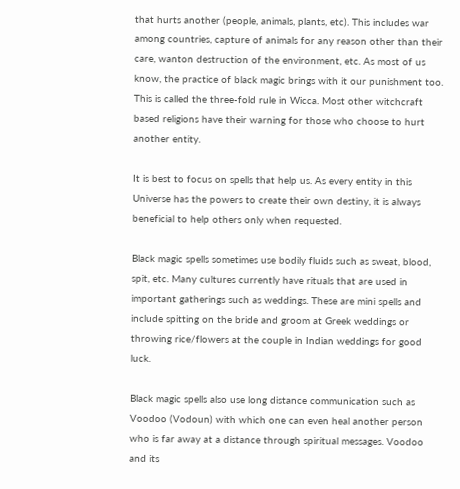that hurts another (people, animals, plants, etc). This includes war among countries, capture of animals for any reason other than their care, wanton destruction of the environment, etc. As most of us know, the practice of black magic brings with it our punishment too. This is called the three-fold rule in Wicca. Most other witchcraft based religions have their warning for those who choose to hurt another entity.

It is best to focus on spells that help us. As every entity in this Universe has the powers to create their own destiny, it is always beneficial to help others only when requested.

Black magic spells sometimes use bodily fluids such as sweat, blood, spit, etc. Many cultures currently have rituals that are used in important gatherings such as weddings. These are mini spells and include spitting on the bride and groom at Greek weddings or throwing rice/flowers at the couple in Indian weddings for good luck.

Black magic spells also use long distance communication such as Voodoo (Vodoun) with which one can even heal another person who is far away at a distance through spiritual messages. Voodoo and its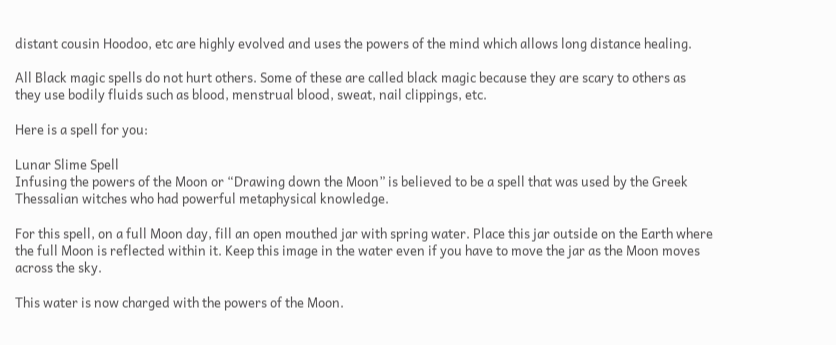distant cousin Hoodoo, etc are highly evolved and uses the powers of the mind which allows long distance healing.

All Black magic spells do not hurt others. Some of these are called black magic because they are scary to others as they use bodily fluids such as blood, menstrual blood, sweat, nail clippings, etc.

Here is a spell for you:

Lunar Slime Spell
Infusing the powers of the Moon or “Drawing down the Moon” is believed to be a spell that was used by the Greek Thessalian witches who had powerful metaphysical knowledge.

For this spell, on a full Moon day, fill an open mouthed jar with spring water. Place this jar outside on the Earth where the full Moon is reflected within it. Keep this image in the water even if you have to move the jar as the Moon moves across the sky.

This water is now charged with the powers of the Moon.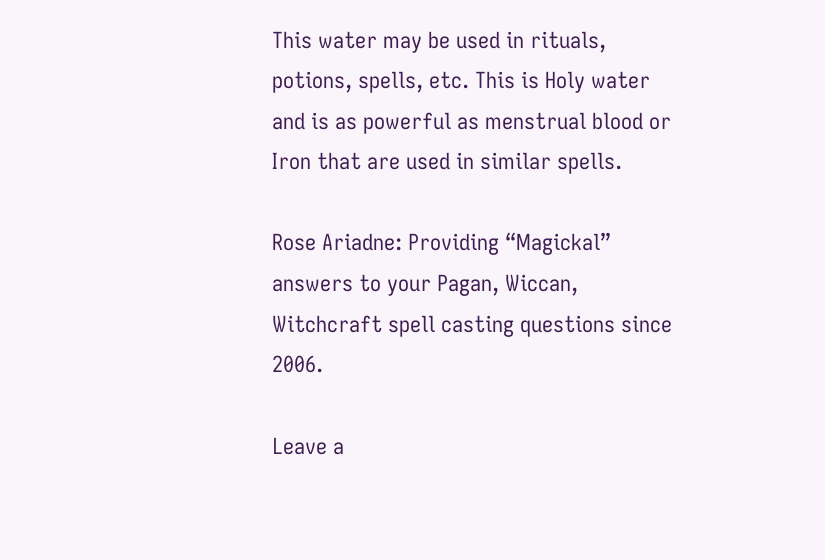This water may be used in rituals, potions, spells, etc. This is Holy water and is as powerful as menstrual blood or Iron that are used in similar spells.

Rose Ariadne: Providing “Magickal” answers to your Pagan, Wiccan, Witchcraft spell casting questions since 2006.

Leave a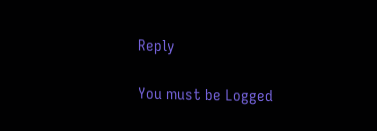Reply

You must be Logged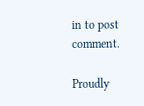in to post comment.

Proudly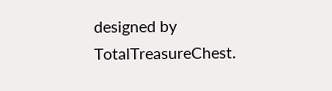designed by TotalTreasureChest.